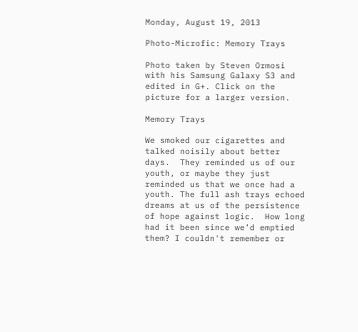Monday, August 19, 2013

Photo-Microfic: Memory Trays

Photo taken by Steven Ormosi with his Samsung Galaxy S3 and edited in G+. Click on the picture for a larger version.

Memory Trays

We smoked our cigarettes and talked noisily about better days.  They reminded us of our youth, or maybe they just reminded us that we once had a youth. The full ash trays echoed dreams at us of the persistence of hope against logic.  How long had it been since we’d emptied them? I couldn't remember or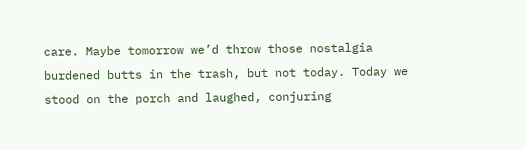care. Maybe tomorrow we’d throw those nostalgia burdened butts in the trash, but not today. Today we stood on the porch and laughed, conjuring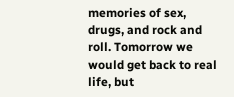memories of sex, drugs, and rock and roll. Tomorrow we would get back to real life, but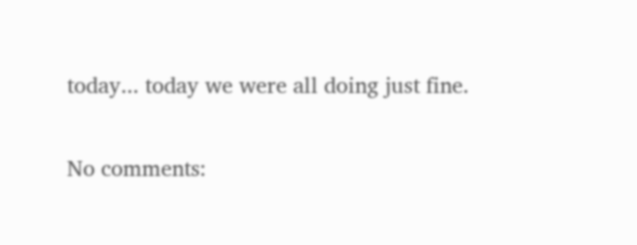today... today we were all doing just fine.

No comments: